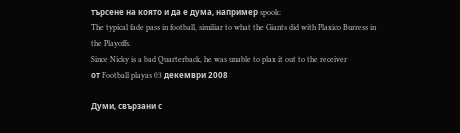търсене на която и да е дума, например spook:
The typical fade pass in football, similiar to what the Giants did with Plaxico Burress in the Playoffs.
Since Nicky is a bad Quarterback, he was unable to plax it out to the receiver
от Football playas 03 декември 2008

Думи, свързани с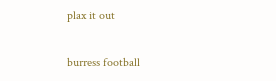plax it out

burress football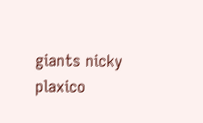giants nicky plaxico